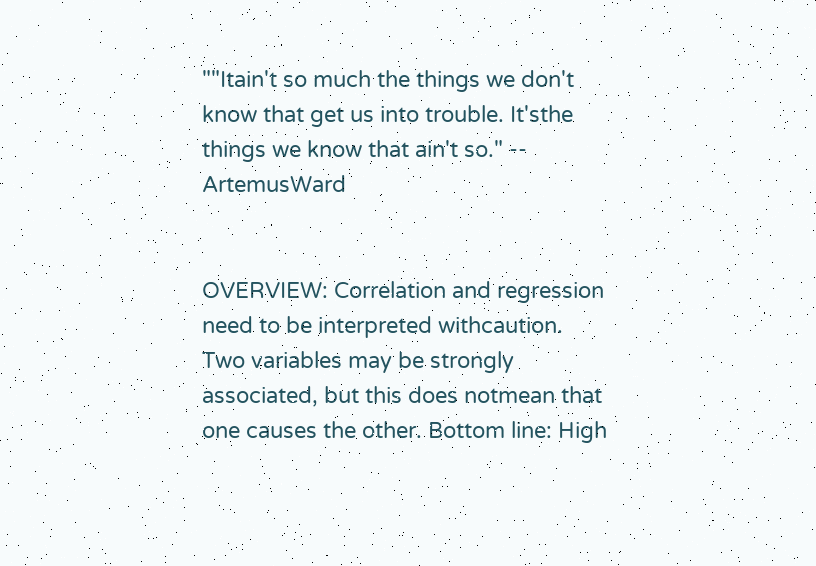""Itain't so much the things we don't know that get us into trouble. It'sthe things we know that ain't so." -- ArtemusWard


OVERVIEW: Correlation and regression need to be interpreted withcaution. Two variables may be strongly associated, but this does notmean that one causes the other. Bottom line: High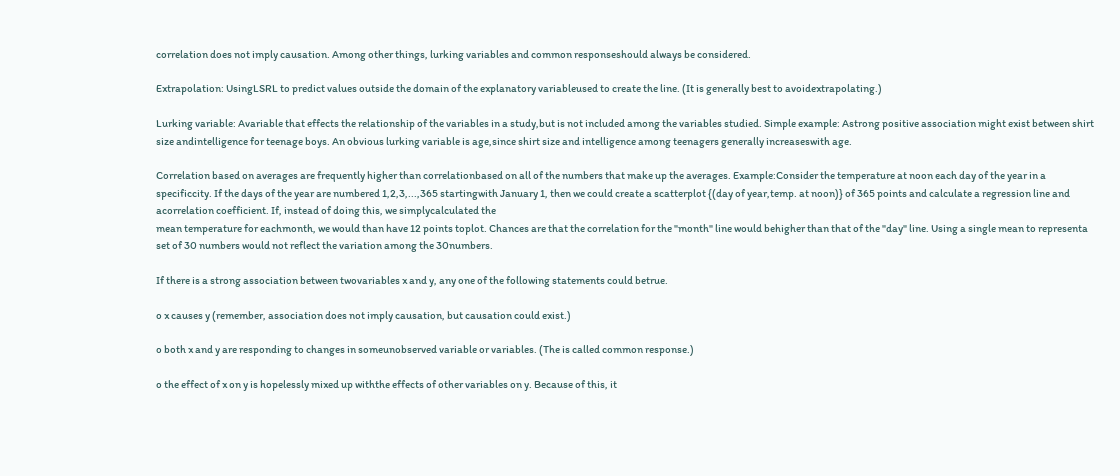correlation does not imply causation. Among other things, lurking variables and common responseshould always be considered.

Extrapolation: UsingLSRL to predict values outside the domain of the explanatory variableused to create the line. (It is generally best to avoidextrapolating.)

Lurking variable: Avariable that effects the relationship of the variables in a study,but is not included among the variables studied. Simple example: Astrong positive association might exist between shirt size andintelligence for teenage boys. An obvious lurking variable is age,since shirt size and intelligence among teenagers generally increaseswith age.

Correlation based on averages are frequently higher than correlationbased on all of the numbers that make up the averages. Example:Consider the temperature at noon each day of the year in a specificcity. If the days of the year are numbered 1,2,3,...,365 startingwith January 1, then we could create a scatterplot {(day of year,temp. at noon)} of 365 points and calculate a regression line and acorrelation coefficient. If, instead of doing this, we simplycalculated the
mean temperature for eachmonth, we would than have 12 points toplot. Chances are that the correlation for the "month" line would behigher than that of the "day" line. Using a single mean to representa set of 30 numbers would not reflect the variation among the 30numbers.

If there is a strong association between twovariables x and y, any one of the following statements could betrue.

o x causes y (remember, association does not imply causation, but causation could exist.)

o both x and y are responding to changes in someunobserved variable or variables. (The is called common response.)

o the effect of x on y is hopelessly mixed up withthe effects of other variables on y. Because of this, it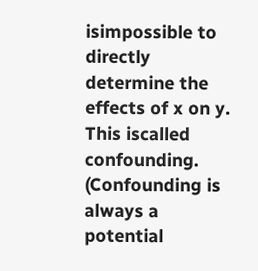isimpossible to directly determine the effects of x on y. This iscalled confounding. (Confounding is always a potential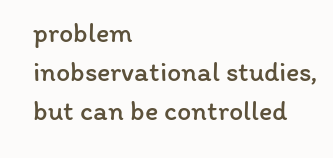problem inobservational studies, but can be controlled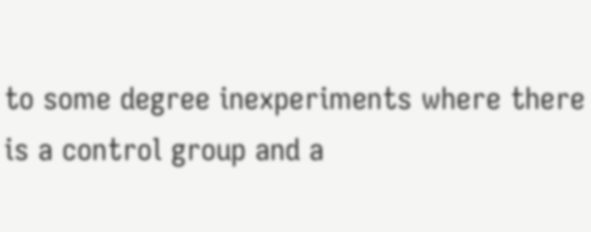to some degree inexperiments where there is a control group and a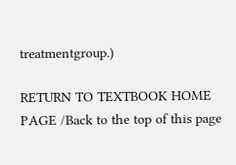treatmentgroup.)

RETURN TO TEXTBOOK HOME PAGE /Back to the top of this page